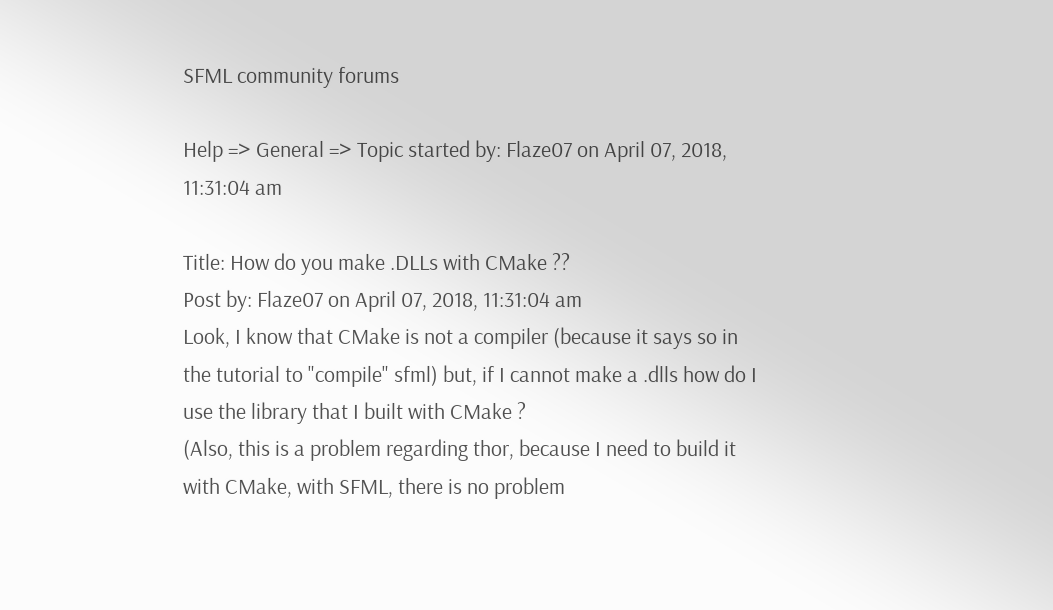SFML community forums

Help => General => Topic started by: Flaze07 on April 07, 2018, 11:31:04 am

Title: How do you make .DLLs with CMake ??
Post by: Flaze07 on April 07, 2018, 11:31:04 am
Look, I know that CMake is not a compiler (because it says so in the tutorial to "compile" sfml) but, if I cannot make a .dlls how do I use the library that I built with CMake ?
(Also, this is a problem regarding thor, because I need to build it with CMake, with SFML, there is no problem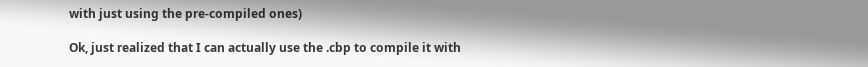with just using the pre-compiled ones)

Ok, just realized that I can actually use the .cbp to compile it with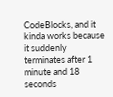CodeBlocks, and it kinda works because it suddenly terminates after 1 minute and 18 seconds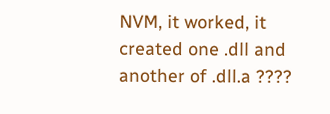NVM, it worked, it created one .dll and another of .dll.a ????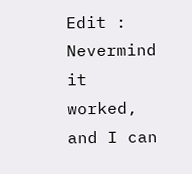Edit : Nevermind it worked, and I can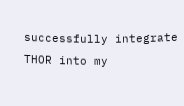successfully integrate THOR into my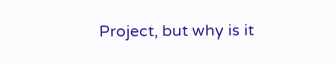Project, but why is it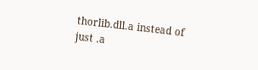thorlib.dll.a instead of just .a